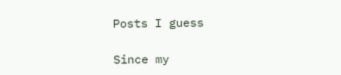Posts I guess

Since my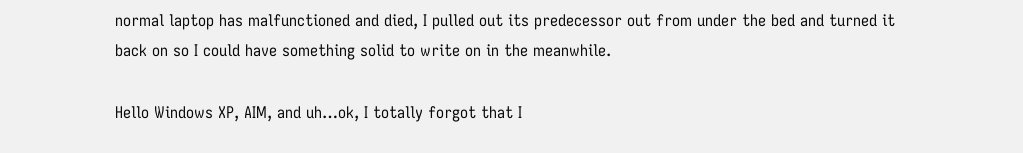normal laptop has malfunctioned and died, I pulled out its predecessor out from under the bed and turned it back on so I could have something solid to write on in the meanwhile.

Hello Windows XP, AIM, and uh…ok, I totally forgot that I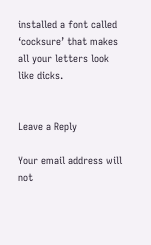installed a font called ‘cocksure’ that makes all your letters look like dicks.


Leave a Reply

Your email address will not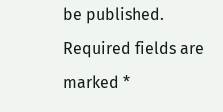be published. Required fields are marked *